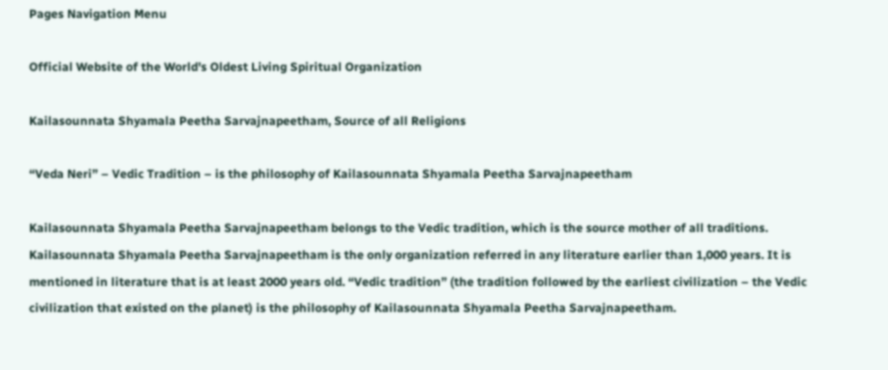Pages Navigation Menu

Official Website of the World's Oldest Living Spiritual Organization

Kailasounnata Shyamala Peetha Sarvajnapeetham, Source of all Religions

“Veda Neri” – Vedic Tradition – is the philosophy of Kailasounnata Shyamala Peetha Sarvajnapeetham

Kailasounnata Shyamala Peetha Sarvajnapeetham belongs to the Vedic tradition, which is the source mother of all traditions. Kailasounnata Shyamala Peetha Sarvajnapeetham is the only organization referred in any literature earlier than 1,000 years. It is mentioned in literature that is at least 2000 years old. “Vedic tradition” (the tradition followed by the earliest civilization – the Vedic civilization that existed on the planet) is the philosophy of Kailasounnata Shyamala Peetha Sarvajnapeetham.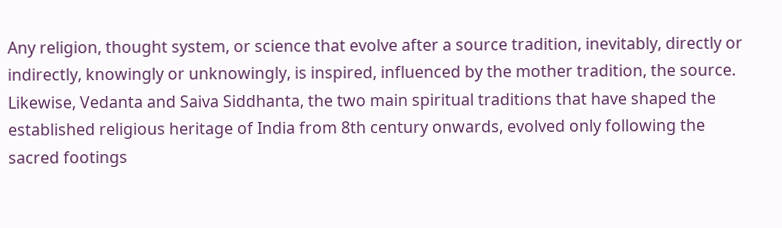Any religion, thought system, or science that evolve after a source tradition, inevitably, directly or indirectly, knowingly or unknowingly, is inspired, influenced by the mother tradition, the source. Likewise, Vedanta and Saiva Siddhanta, the two main spiritual traditions that have shaped the established religious heritage of India from 8th century onwards, evolved only following the sacred footings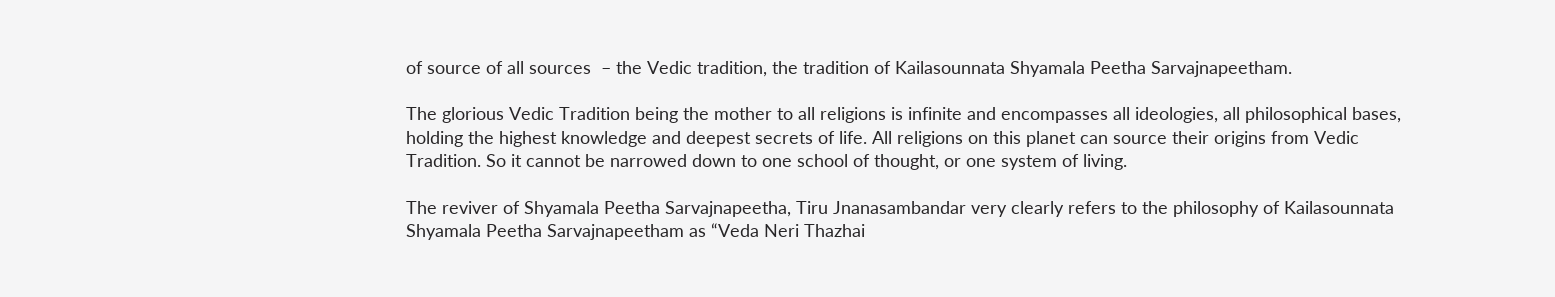of source of all sources  – the Vedic tradition, the tradition of Kailasounnata Shyamala Peetha Sarvajnapeetham.

The glorious Vedic Tradition being the mother to all religions is infinite and encompasses all ideologies, all philosophical bases, holding the highest knowledge and deepest secrets of life. All religions on this planet can source their origins from Vedic Tradition. So it cannot be narrowed down to one school of thought, or one system of living.

The reviver of Shyamala Peetha Sarvajnapeetha, Tiru Jnanasambandar very clearly refers to the philosophy of Kailasounnata Shyamala Peetha Sarvajnapeetham as “Veda Neri Thazhai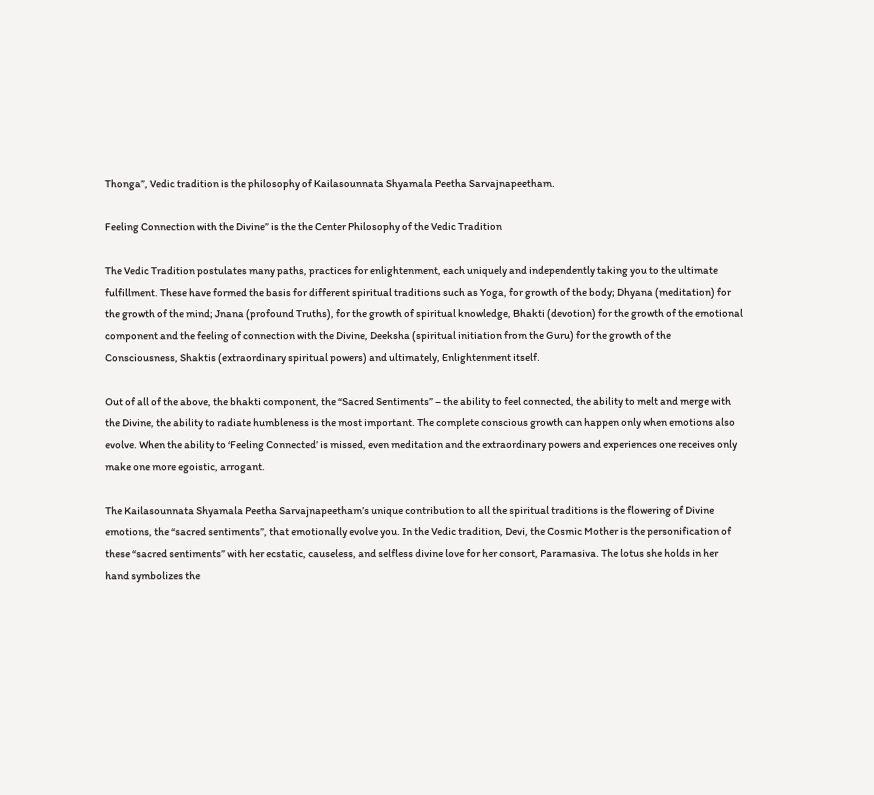Thonga”, Vedic tradition is the philosophy of Kailasounnata Shyamala Peetha Sarvajnapeetham.

Feeling Connection with the Divine” is the the Center Philosophy of the Vedic Tradition

The Vedic Tradition postulates many paths, practices for enlightenment, each uniquely and independently taking you to the ultimate fulfillment. These have formed the basis for different spiritual traditions such as Yoga, for growth of the body; Dhyana (meditation) for the growth of the mind; Jnana (profound Truths), for the growth of spiritual knowledge, Bhakti (devotion) for the growth of the emotional component and the feeling of connection with the Divine, Deeksha (spiritual initiation from the Guru) for the growth of the Consciousness, Shaktis (extraordinary spiritual powers) and ultimately, Enlightenment itself.

Out of all of the above, the bhakti component, the “Sacred Sentiments” – the ability to feel connected, the ability to melt and merge with the Divine, the ability to radiate humbleness is the most important. The complete conscious growth can happen only when emotions also evolve. When the ability to ‘Feeling Connected’ is missed, even meditation and the extraordinary powers and experiences one receives only make one more egoistic, arrogant.

The Kailasounnata Shyamala Peetha Sarvajnapeetham’s unique contribution to all the spiritual traditions is the flowering of Divine emotions, the “sacred sentiments”, that emotionally evolve you. In the Vedic tradition, Devi, the Cosmic Mother is the personification of these “sacred sentiments” with her ecstatic, causeless, and selfless divine love for her consort, Paramasiva. The lotus she holds in her hand symbolizes the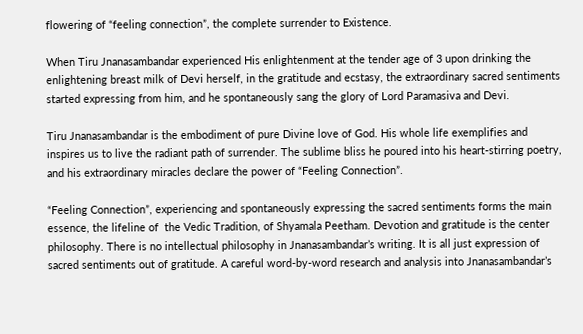flowering of “feeling connection”, the complete surrender to Existence.

When Tiru Jnanasambandar experienced His enlightenment at the tender age of 3 upon drinking the enlightening breast milk of Devi herself, in the gratitude and ecstasy, the extraordinary sacred sentiments started expressing from him, and he spontaneously sang the glory of Lord Paramasiva and Devi.

Tiru Jnanasambandar is the embodiment of pure Divine love of God. His whole life exemplifies and inspires us to live the radiant path of surrender. The sublime bliss he poured into his heart-stirring poetry, and his extraordinary miracles declare the power of “Feeling Connection”.

“Feeling Connection”, experiencing and spontaneously expressing the sacred sentiments forms the main essence, the lifeline of  the Vedic Tradition, of Shyamala Peetham. Devotion and gratitude is the center philosophy. There is no intellectual philosophy in Jnanasambandar’s writing. It is all just expression of sacred sentiments out of gratitude. A careful word-by-word research and analysis into Jnanasambandar’s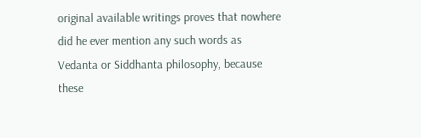original available writings proves that nowhere did he ever mention any such words as Vedanta or Siddhanta philosophy, because these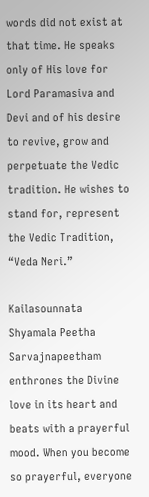words did not exist at that time. He speaks only of His love for Lord Paramasiva and Devi and of his desire to revive, grow and perpetuate the Vedic tradition. He wishes to stand for, represent the Vedic Tradition, “Veda Neri.”

Kailasounnata Shyamala Peetha Sarvajnapeetham enthrones the Divine love in its heart and beats with a prayerful mood. When you become so prayerful, everyone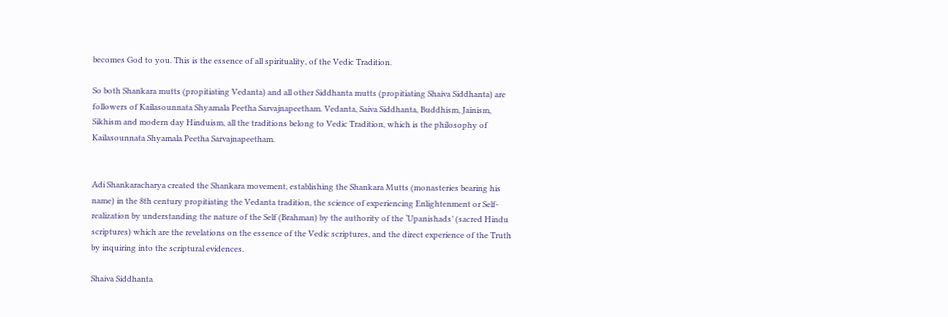becomes God to you. This is the essence of all spirituality, of the Vedic Tradition.

So both Shankara mutts (propitiating Vedanta) and all other Siddhanta mutts (propitiating Shaiva Siddhanta) are followers of Kailasounnata Shyamala Peetha Sarvajnapeetham. Vedanta, Saiva Siddhanta, Buddhism, Jainism, Sikhism and modern day Hinduism, all the traditions belong to Vedic Tradition, which is the philosophy of Kailasounnata Shyamala Peetha Sarvajnapeetham.


Adi Shankaracharya created the Shankara movement, establishing the Shankara Mutts (monasteries bearing his name) in the 8th century propitiating the Vedanta tradition, the science of experiencing Enlightenment or Self-realization by understanding the nature of the Self (Brahman) by the authority of the ‘Upanishads’ (sacred Hindu scriptures) which are the revelations on the essence of the Vedic scriptures, and the direct experience of the Truth by inquiring into the scriptural evidences.

Shaiva Siddhanta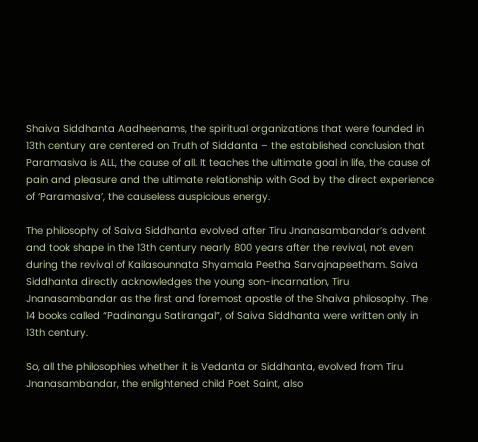Shaiva Siddhanta Aadheenams, the spiritual organizations that were founded in 13th century are centered on Truth of Siddanta – the established conclusion that Paramasiva is ALL, the cause of all. It teaches the ultimate goal in life, the cause of pain and pleasure and the ultimate relationship with God by the direct experience of ‘Paramasiva’, the causeless auspicious energy.

The philosophy of Saiva Siddhanta evolved after Tiru Jnanasambandar’s advent and took shape in the 13th century nearly 800 years after the revival, not even during the revival of Kailasounnata Shyamala Peetha Sarvajnapeetham. Saiva Siddhanta directly acknowledges the young son-incarnation, Tiru Jnanasambandar as the first and foremost apostle of the Shaiva philosophy. The 14 books called “Padinangu Satirangal”, of Saiva Siddhanta were written only in 13th century.

So, all the philosophies whether it is Vedanta or Siddhanta, evolved from Tiru Jnanasambandar, the enlightened child Poet Saint, also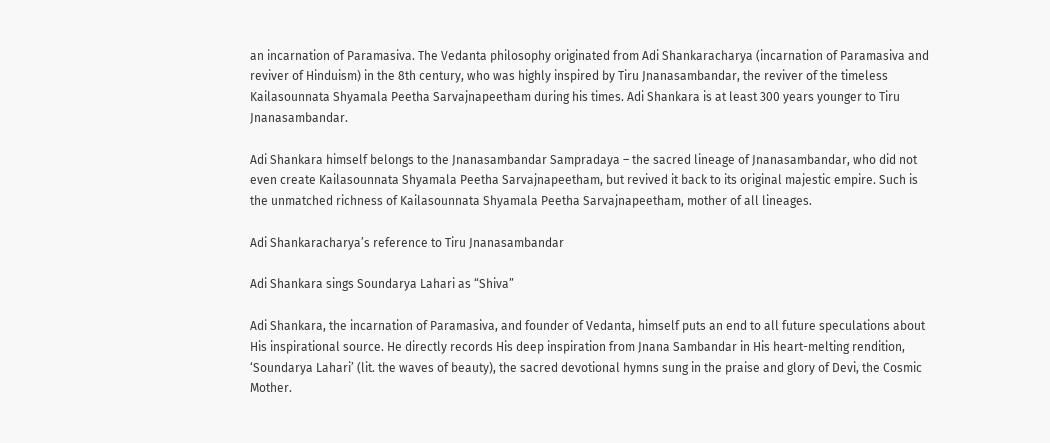an incarnation of Paramasiva. The Vedanta philosophy originated from Adi Shankaracharya (incarnation of Paramasiva and reviver of Hinduism) in the 8th century, who was highly inspired by Tiru Jnanasambandar, the reviver of the timeless Kailasounnata Shyamala Peetha Sarvajnapeetham during his times. Adi Shankara is at least 300 years younger to Tiru Jnanasambandar.

Adi Shankara himself belongs to the Jnanasambandar Sampradaya – the sacred lineage of Jnanasambandar, who did not even create Kailasounnata Shyamala Peetha Sarvajnapeetham, but revived it back to its original majestic empire. Such is the unmatched richness of Kailasounnata Shyamala Peetha Sarvajnapeetham, mother of all lineages.

Adi Shankaracharya’s reference to Tiru Jnanasambandar

Adi Shankara sings Soundarya Lahari as “Shiva”

Adi Shankara, the incarnation of Paramasiva, and founder of Vedanta, himself puts an end to all future speculations about His inspirational source. He directly records His deep inspiration from Jnana Sambandar in His heart-melting rendition, ‘Soundarya Lahari’ (lit. the waves of beauty), the sacred devotional hymns sung in the praise and glory of Devi, the Cosmic Mother.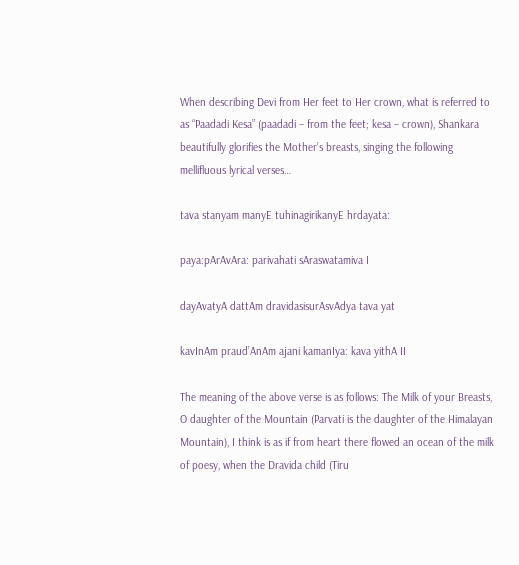When describing Devi from Her feet to Her crown, what is referred to as “Paadadi Kesa” (paadadi – from the feet; kesa – crown), Shankara beautifully glorifies the Mother’s breasts, singing the following mellifluous lyrical verses…

tava stanyam manyE tuhinagirikanyE hrdayata:

paya:pArAvAra: parivahati sAraswatamiva I

dayAvatyA dattAm dravidasisurAsvAdya tava yat

kavInAm praud’AnAm ajani kamanIya: kava yithA II

The meaning of the above verse is as follows: The Milk of your Breasts, O daughter of the Mountain (Parvati is the daughter of the Himalayan Mountain), I think is as if from heart there flowed an ocean of the milk of poesy, when the Dravida child (Tiru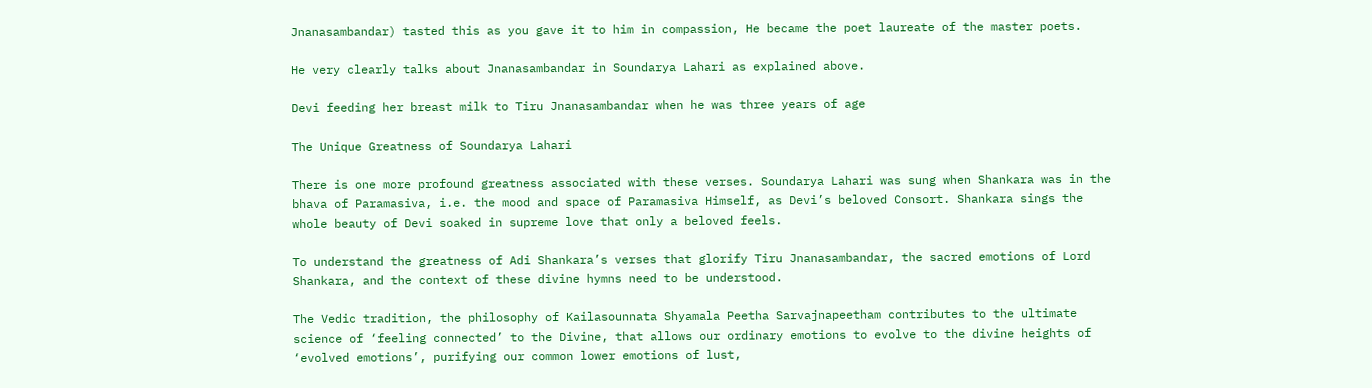Jnanasambandar) tasted this as you gave it to him in compassion, He became the poet laureate of the master poets.

He very clearly talks about Jnanasambandar in Soundarya Lahari as explained above.

Devi feeding her breast milk to Tiru Jnanasambandar when he was three years of age

The Unique Greatness of Soundarya Lahari

There is one more profound greatness associated with these verses. Soundarya Lahari was sung when Shankara was in the bhava of Paramasiva, i.e. the mood and space of Paramasiva Himself, as Devi’s beloved Consort. Shankara sings the whole beauty of Devi soaked in supreme love that only a beloved feels.

To understand the greatness of Adi Shankara’s verses that glorify Tiru Jnanasambandar, the sacred emotions of Lord Shankara, and the context of these divine hymns need to be understood.

The Vedic tradition, the philosophy of Kailasounnata Shyamala Peetha Sarvajnapeetham contributes to the ultimate science of ‘feeling connected’ to the Divine, that allows our ordinary emotions to evolve to the divine heights of ‘evolved emotions’, purifying our common lower emotions of lust,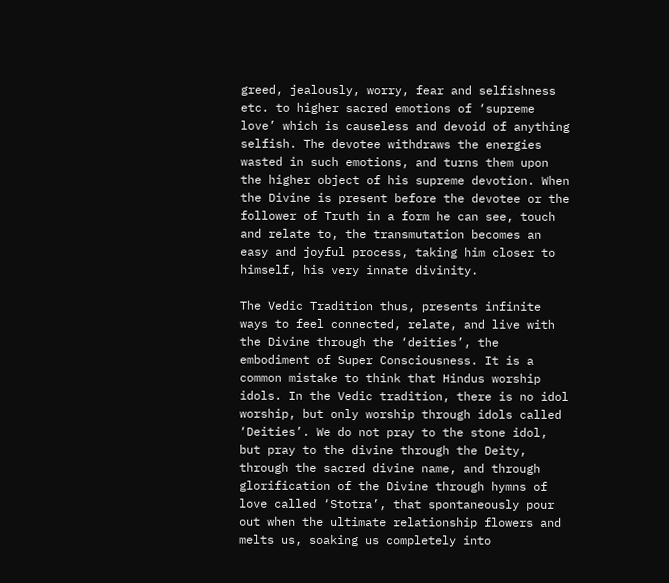greed, jealously, worry, fear and selfishness etc. to higher sacred emotions of ‘supreme love’ which is causeless and devoid of anything selfish. The devotee withdraws the energies wasted in such emotions, and turns them upon the higher object of his supreme devotion. When the Divine is present before the devotee or the follower of Truth in a form he can see, touch and relate to, the transmutation becomes an easy and joyful process, taking him closer to himself, his very innate divinity.

The Vedic Tradition thus, presents infinite ways to feel connected, relate, and live with the Divine through the ‘deities’, the embodiment of Super Consciousness. It is a common mistake to think that Hindus worship idols. In the Vedic tradition, there is no idol worship, but only worship through idols called ‘Deities’. We do not pray to the stone idol, but pray to the divine through the Deity, through the sacred divine name, and through glorification of the Divine through hymns of love called ‘Stotra’, that spontaneously pour out when the ultimate relationship flowers and melts us, soaking us completely into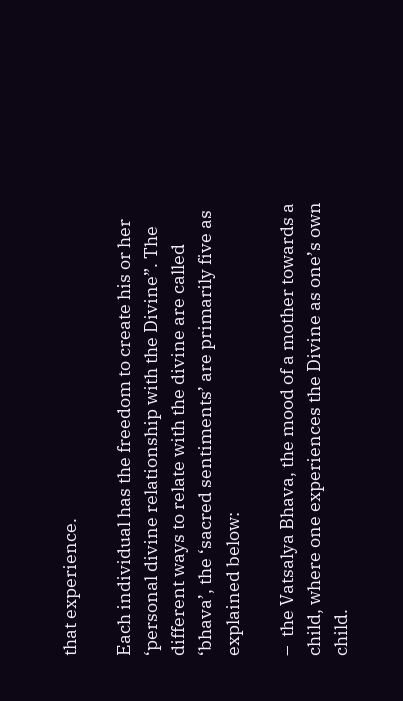that experience.

Each individual has the freedom to create his or her ‘personal divine relationship with the Divine”. The different ways to relate with the divine are called  ‘bhava’, the ‘sacred sentiments’ are primarily five as explained below:

–  the Vatsalya Bhava, the mood of a mother towards a child, where one experiences the Divine as one’s own child.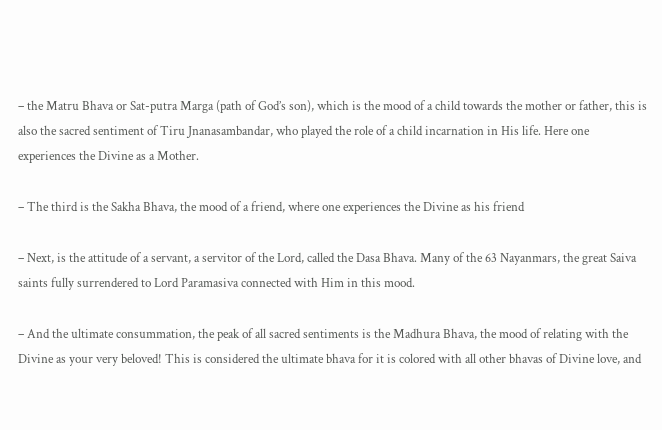– the Matru Bhava or Sat-putra Marga (path of God’s son), which is the mood of a child towards the mother or father, this is also the sacred sentiment of Tiru Jnanasambandar, who played the role of a child incarnation in His life. Here one experiences the Divine as a Mother.

– The third is the Sakha Bhava, the mood of a friend, where one experiences the Divine as his friend

– Next, is the attitude of a servant, a servitor of the Lord, called the Dasa Bhava. Many of the 63 Nayanmars, the great Saiva saints fully surrendered to Lord Paramasiva connected with Him in this mood.

– And the ultimate consummation, the peak of all sacred sentiments is the Madhura Bhava, the mood of relating with the Divine as your very beloved! This is considered the ultimate bhava for it is colored with all other bhavas of Divine love, and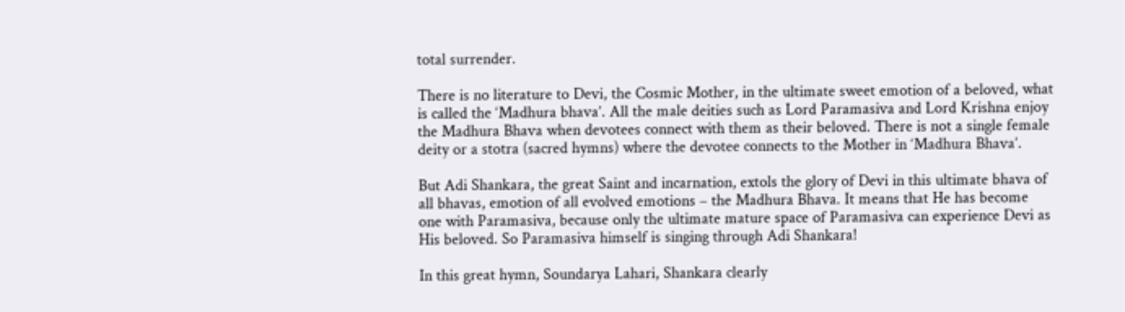total surrender.

There is no literature to Devi, the Cosmic Mother, in the ultimate sweet emotion of a beloved, what is called the ‘Madhura bhava’. All the male deities such as Lord Paramasiva and Lord Krishna enjoy the Madhura Bhava when devotees connect with them as their beloved. There is not a single female deity or a stotra (sacred hymns) where the devotee connects to the Mother in ‘Madhura Bhava’.

But Adi Shankara, the great Saint and incarnation, extols the glory of Devi in this ultimate bhava of all bhavas, emotion of all evolved emotions – the Madhura Bhava. It means that He has become one with Paramasiva, because only the ultimate mature space of Paramasiva can experience Devi as His beloved. So Paramasiva himself is singing through Adi Shankara!

In this great hymn, Soundarya Lahari, Shankara clearly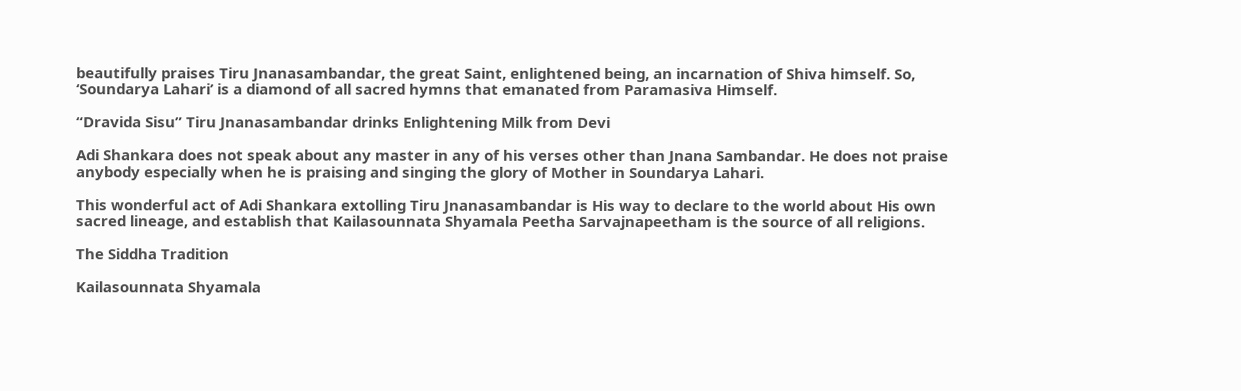beautifully praises Tiru Jnanasambandar, the great Saint, enlightened being, an incarnation of Shiva himself. So, ‘Soundarya Lahari’ is a diamond of all sacred hymns that emanated from Paramasiva Himself.

“Dravida Sisu” Tiru Jnanasambandar drinks Enlightening Milk from Devi

Adi Shankara does not speak about any master in any of his verses other than Jnana Sambandar. He does not praise anybody especially when he is praising and singing the glory of Mother in Soundarya Lahari.

This wonderful act of Adi Shankara extolling Tiru Jnanasambandar is His way to declare to the world about His own sacred lineage, and establish that Kailasounnata Shyamala Peetha Sarvajnapeetham is the source of all religions.

The Siddha Tradition

Kailasounnata Shyamala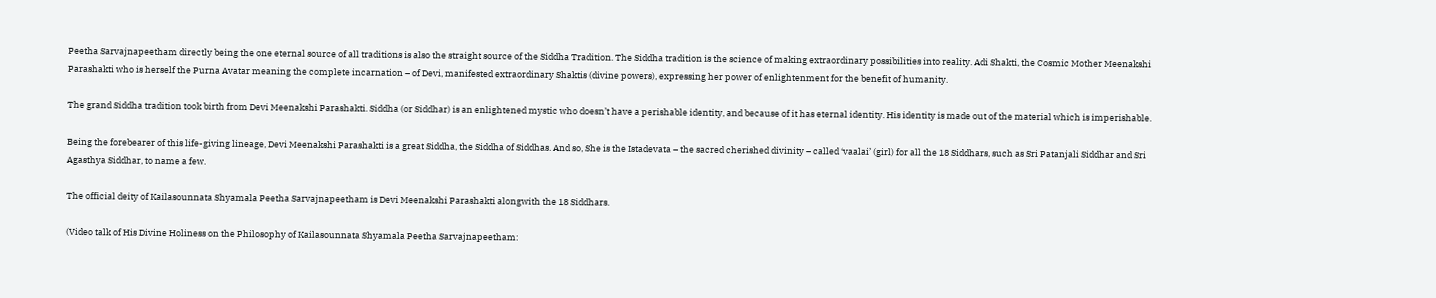Peetha Sarvajnapeetham directly being the one eternal source of all traditions is also the straight source of the Siddha Tradition. The Siddha tradition is the science of making extraordinary possibilities into reality. Adi Shakti, the Cosmic Mother Meenakshi Parashakti who is herself the Purna Avatar meaning the complete incarnation – of Devi, manifested extraordinary Shaktis (divine powers), expressing her power of enlightenment for the benefit of humanity.

The grand Siddha tradition took birth from Devi Meenakshi Parashakti. Siddha (or Siddhar) is an enlightened mystic who doesn’t have a perishable identity, and because of it has eternal identity. His identity is made out of the material which is imperishable.

Being the forebearer of this life-giving lineage, Devi Meenakshi Parashakti is a great Siddha, the Siddha of Siddhas. And so, She is the Istadevata – the sacred cherished divinity – called ‘vaalai’ (girl) for all the 18 Siddhars, such as Sri Patanjali Siddhar and Sri Agasthya Siddhar, to name a few.

The official deity of Kailasounnata Shyamala Peetha Sarvajnapeetham is Devi Meenakshi Parashakti alongwith the 18 Siddhars.

(Video talk of His Divine Holiness on the Philosophy of Kailasounnata Shyamala Peetha Sarvajnapeetham: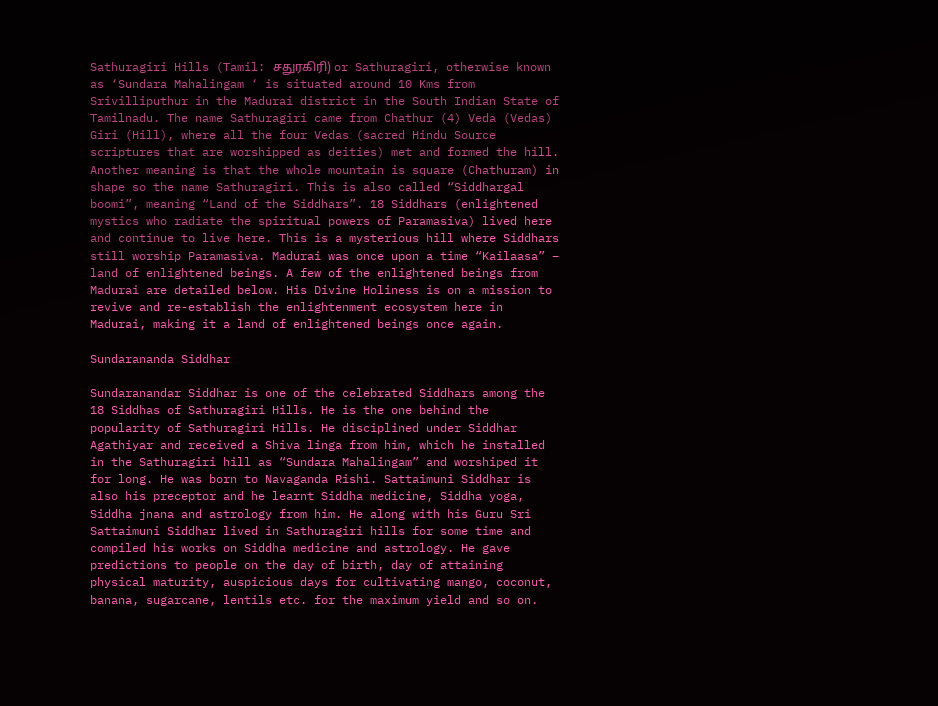Sathuragiri Hills (Tamil: சதுரகிரி) or Sathuragiri, otherwise known as ‘Sundara Mahalingam ‘ is situated around 10 Kms from Srivilliputhur in the Madurai district in the South Indian State of Tamilnadu. The name Sathuragiri came from Chathur (4) Veda (Vedas) Giri (Hill), where all the four Vedas (sacred Hindu Source scriptures that are worshipped as deities) met and formed the hill. Another meaning is that the whole mountain is square (Chathuram) in shape so the name Sathuragiri. This is also called “Siddhargal boomi”, meaning “Land of the Siddhars”. 18 Siddhars (enlightened mystics who radiate the spiritual powers of Paramasiva) lived here and continue to live here. This is a mysterious hill where Siddhars still worship Paramasiva. Madurai was once upon a time “Kailaasa” – land of enlightened beings. A few of the enlightened beings from Madurai are detailed below. His Divine Holiness is on a mission to revive and re-establish the enlightenment ecosystem here in Madurai, making it a land of enlightened beings once again.

Sundarananda Siddhar

Sundaranandar Siddhar is one of the celebrated Siddhars among the 18 Siddhas of Sathuragiri Hills. He is the one behind the popularity of Sathuragiri Hills. He disciplined under Siddhar Agathiyar and received a Shiva linga from him, which he installed in the Sathuragiri hill as “Sundara Mahalingam” and worshiped it for long. He was born to Navaganda Rishi. Sattaimuni Siddhar is also his preceptor and he learnt Siddha medicine, Siddha yoga, Siddha jnana and astrology from him. He along with his Guru Sri Sattaimuni Siddhar lived in Sathuragiri hills for some time and compiled his works on Siddha medicine and astrology. He gave predictions to people on the day of birth, day of attaining physical maturity, auspicious days for cultivating mango, coconut, banana, sugarcane, lentils etc. for the maximum yield and so on.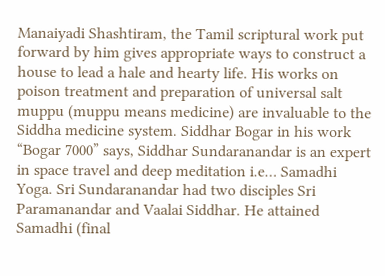Manaiyadi Shashtiram, the Tamil scriptural work put forward by him gives appropriate ways to construct a house to lead a hale and hearty life. His works on poison treatment and preparation of universal salt muppu (muppu means medicine) are invaluable to the Siddha medicine system. Siddhar Bogar in his work “Bogar 7000” says, Siddhar Sundaranandar is an expert in space travel and deep meditation i.e… Samadhi Yoga. Sri Sundaranandar had two disciples Sri Paramanandar and Vaalai Siddhar. He attained Samadhi (final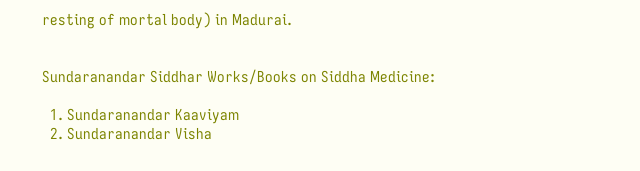resting of mortal body) in Madurai.


Sundaranandar Siddhar Works/Books on Siddha Medicine:

  1. Sundaranandar Kaaviyam
  2. Sundaranandar Visha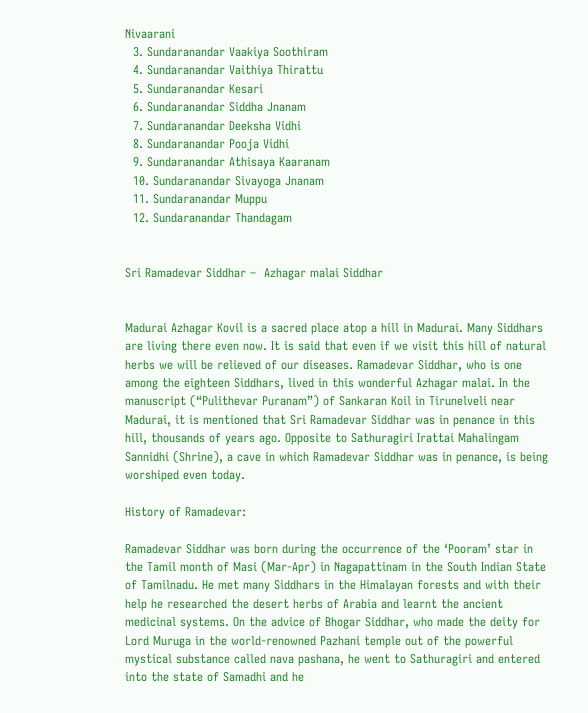Nivaarani
  3. Sundaranandar Vaakiya Soothiram
  4. Sundaranandar Vaithiya Thirattu
  5. Sundaranandar Kesari
  6. Sundaranandar Siddha Jnanam
  7. Sundaranandar Deeksha Vidhi
  8. Sundaranandar Pooja Vidhi
  9. Sundaranandar Athisaya Kaaranam
  10. Sundaranandar Sivayoga Jnanam
  11. Sundaranandar Muppu
  12. Sundaranandar Thandagam


Sri Ramadevar Siddhar –  Azhagar malai Siddhar


Madurai Azhagar Kovil is a sacred place atop a hill in Madurai. Many Siddhars are living there even now. It is said that even if we visit this hill of natural herbs we will be relieved of our diseases. Ramadevar Siddhar, who is one among the eighteen Siddhars, lived in this wonderful Azhagar malai. In the manuscript (“Pulithevar Puranam”) of Sankaran Koil in Tirunelveli near Madurai, it is mentioned that Sri Ramadevar Siddhar was in penance in this hill, thousands of years ago. Opposite to Sathuragiri Irattai Mahalingam Sannidhi (Shrine), a cave in which Ramadevar Siddhar was in penance, is being worshiped even today.

History of Ramadevar:

Ramadevar Siddhar was born during the occurrence of the ‘Pooram’ star in the Tamil month of Masi (Mar-Apr) in Nagapattinam in the South Indian State of Tamilnadu. He met many Siddhars in the Himalayan forests and with their help he researched the desert herbs of Arabia and learnt the ancient medicinal systems. On the advice of Bhogar Siddhar, who made the deity for Lord Muruga in the world-renowned Pazhani temple out of the powerful mystical substance called nava pashana, he went to Sathuragiri and entered into the state of Samadhi and he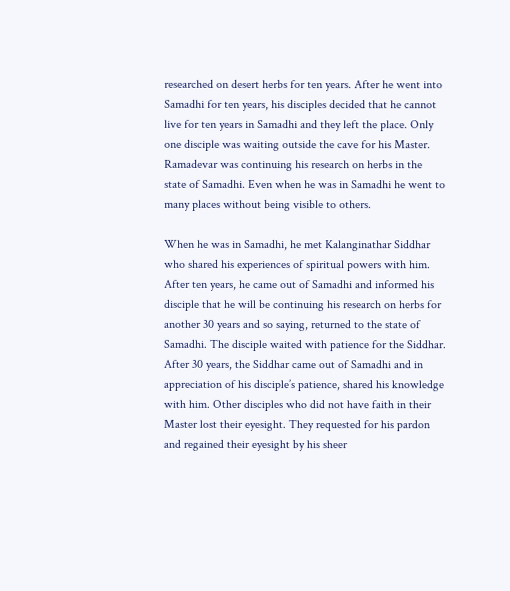researched on desert herbs for ten years. After he went into Samadhi for ten years, his disciples decided that he cannot live for ten years in Samadhi and they left the place. Only one disciple was waiting outside the cave for his Master. Ramadevar was continuing his research on herbs in the state of Samadhi. Even when he was in Samadhi he went to many places without being visible to others.

When he was in Samadhi, he met Kalanginathar Siddhar who shared his experiences of spiritual powers with him. After ten years, he came out of Samadhi and informed his disciple that he will be continuing his research on herbs for another 30 years and so saying, returned to the state of Samadhi. The disciple waited with patience for the Siddhar. After 30 years, the Siddhar came out of Samadhi and in appreciation of his disciple’s patience, shared his knowledge with him. Other disciples who did not have faith in their Master lost their eyesight. They requested for his pardon and regained their eyesight by his sheer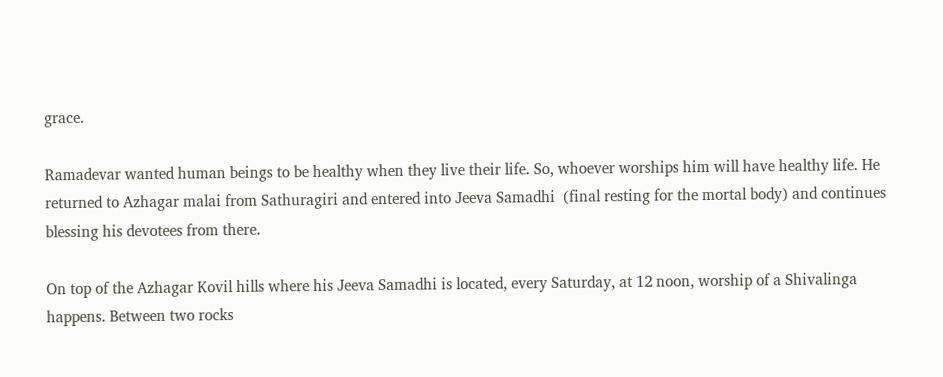grace.

Ramadevar wanted human beings to be healthy when they live their life. So, whoever worships him will have healthy life. He returned to Azhagar malai from Sathuragiri and entered into Jeeva Samadhi  (final resting for the mortal body) and continues blessing his devotees from there.

On top of the Azhagar Kovil hills where his Jeeva Samadhi is located, every Saturday, at 12 noon, worship of a Shivalinga happens. Between two rocks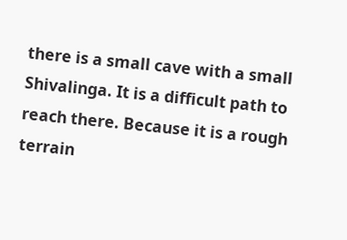there is a small cave with a small Shivalinga. It is a difficult path to reach there. Because it is a rough terrain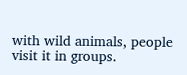with wild animals, people visit it in groups.